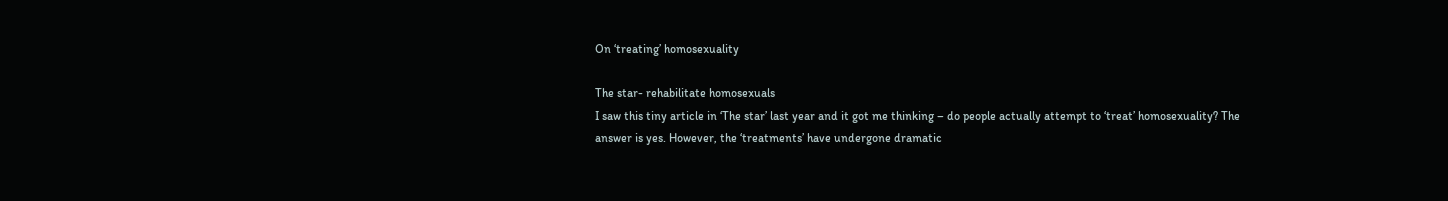On ‘treating’ homosexuality

The star- rehabilitate homosexuals
I saw this tiny article in ‘The star’ last year and it got me thinking – do people actually attempt to ‘treat’ homosexuality? The answer is yes. However, the ‘treatments’ have undergone dramatic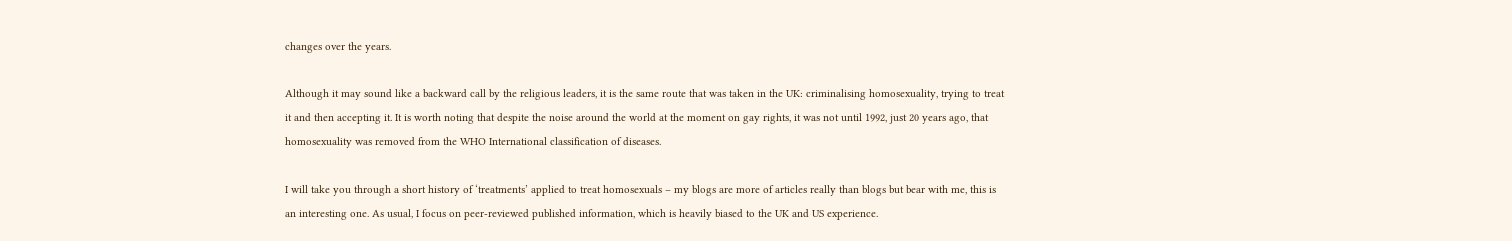changes over the years.

Although it may sound like a backward call by the religious leaders, it is the same route that was taken in the UK: criminalising homosexuality, trying to treat it and then accepting it. It is worth noting that despite the noise around the world at the moment on gay rights, it was not until 1992, just 20 years ago, that homosexuality was removed from the WHO International classification of diseases.

I will take you through a short history of ‘treatments’ applied to treat homosexuals – my blogs are more of articles really than blogs but bear with me, this is an interesting one. As usual, I focus on peer-reviewed published information, which is heavily biased to the UK and US experience.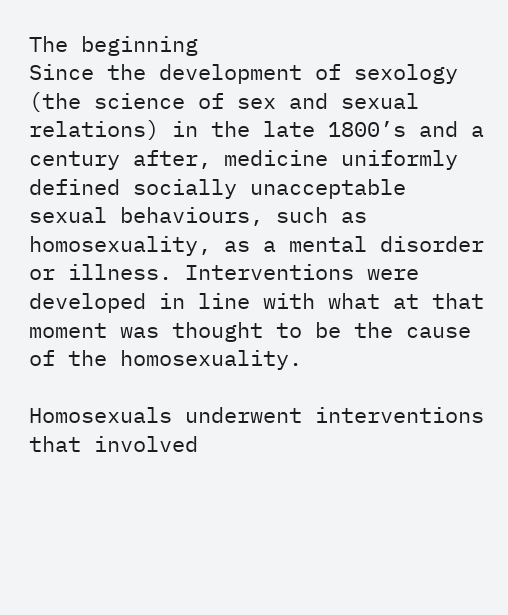The beginning
Since the development of sexology (the science of sex and sexual relations) in the late 1800’s and a century after, medicine uniformly defined socially unacceptable sexual behaviours, such as homosexuality, as a mental disorder or illness. Interventions were developed in line with what at that moment was thought to be the cause of the homosexuality.

Homosexuals underwent interventions that involved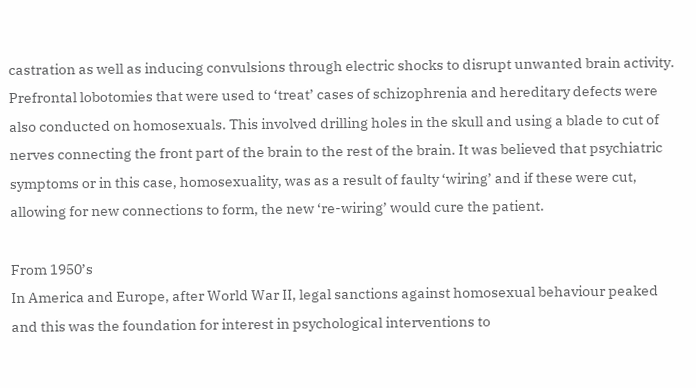castration as well as inducing convulsions through electric shocks to disrupt unwanted brain activity. Prefrontal lobotomies that were used to ‘treat’ cases of schizophrenia and hereditary defects were also conducted on homosexuals. This involved drilling holes in the skull and using a blade to cut of nerves connecting the front part of the brain to the rest of the brain. It was believed that psychiatric symptoms or in this case, homosexuality, was as a result of faulty ‘wiring’ and if these were cut, allowing for new connections to form, the new ‘re-wiring’ would cure the patient.

From 1950’s
In America and Europe, after World War II, legal sanctions against homosexual behaviour peaked and this was the foundation for interest in psychological interventions to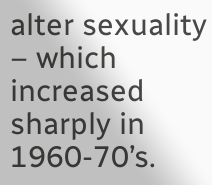alter sexuality – which increased sharply in 1960-70’s.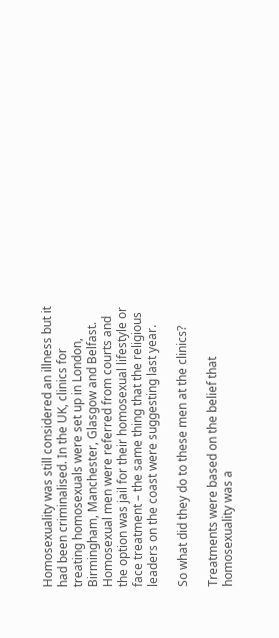Homosexuality was still considered an illness but it had been criminalised. In the UK, clinics for treating homosexuals were set up in London, Birmingham, Manchester, Glasgow and Belfast. Homosexual men were referred from courts and the option was jail for their homosexual lifestyle or face treatment – the same thing that the religious leaders on the coast were suggesting last year.

So what did they do to these men at the clinics?

Treatments were based on the belief that homosexuality was a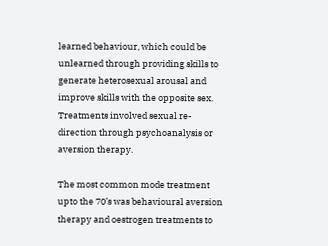learned behaviour, which could be unlearned through providing skills to generate heterosexual arousal and improve skills with the opposite sex. Treatments involved sexual re-direction through psychoanalysis or aversion therapy.

The most common mode treatment upto the 70’s was behavioural aversion therapy and oestrogen treatments to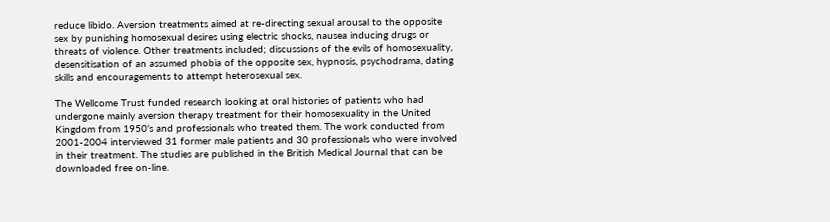reduce libido. Aversion treatments aimed at re-directing sexual arousal to the opposite sex by punishing homosexual desires using electric shocks, nausea inducing drugs or threats of violence. Other treatments included; discussions of the evils of homosexuality, desensitisation of an assumed phobia of the opposite sex, hypnosis, psychodrama, dating skills and encouragements to attempt heterosexual sex.

The Wellcome Trust funded research looking at oral histories of patients who had undergone mainly aversion therapy treatment for their homosexuality in the United Kingdom from 1950’s and professionals who treated them. The work conducted from 2001-2004 interviewed 31 former male patients and 30 professionals who were involved in their treatment. The studies are published in the British Medical Journal that can be downloaded free on-line.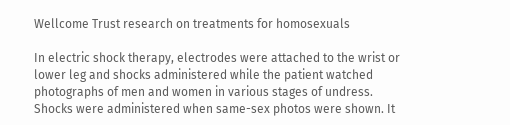Wellcome Trust research on treatments for homosexuals

In electric shock therapy, electrodes were attached to the wrist or lower leg and shocks administered while the patient watched photographs of men and women in various stages of undress. Shocks were administered when same-sex photos were shown. It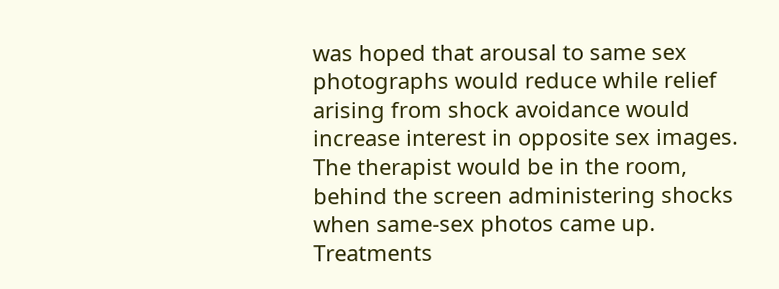was hoped that arousal to same sex photographs would reduce while relief arising from shock avoidance would increase interest in opposite sex images. The therapist would be in the room, behind the screen administering shocks when same-sex photos came up. Treatments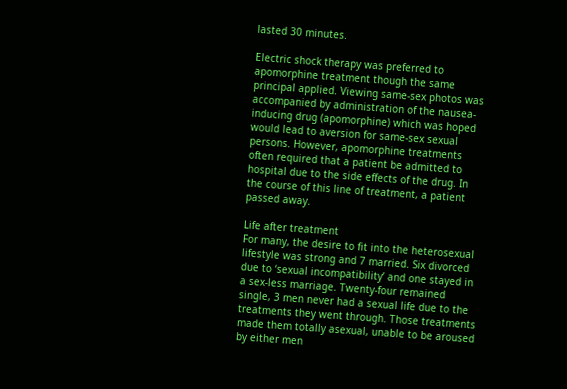lasted 30 minutes.

Electric shock therapy was preferred to apomorphine treatment though the same principal applied. Viewing same-sex photos was accompanied by administration of the nausea-inducing drug (apomorphine) which was hoped would lead to aversion for same-sex sexual persons. However, apomorphine treatments often required that a patient be admitted to hospital due to the side effects of the drug. In the course of this line of treatment, a patient passed away.

Life after treatment
For many, the desire to fit into the heterosexual lifestyle was strong and 7 married. Six divorced due to ‘sexual incompatibility’ and one stayed in a sex-less marriage. Twenty-four remained single, 3 men never had a sexual life due to the treatments they went through. Those treatments made them totally asexual, unable to be aroused by either men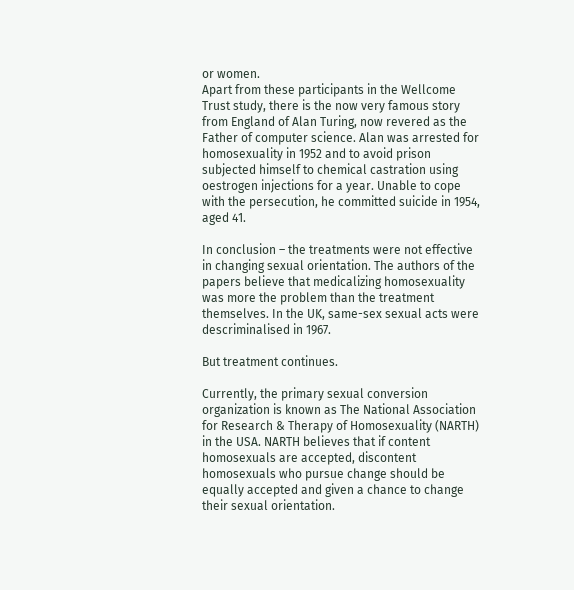or women.
Apart from these participants in the Wellcome Trust study, there is the now very famous story from England of Alan Turing, now revered as the Father of computer science. Alan was arrested for homosexuality in 1952 and to avoid prison subjected himself to chemical castration using oestrogen injections for a year. Unable to cope with the persecution, he committed suicide in 1954, aged 41.

In conclusion – the treatments were not effective in changing sexual orientation. The authors of the papers believe that medicalizing homosexuality was more the problem than the treatment themselves. In the UK, same-sex sexual acts were descriminalised in 1967.

But treatment continues.

Currently, the primary sexual conversion organization is known as The National Association for Research & Therapy of Homosexuality (NARTH) in the USA. NARTH believes that if content homosexuals are accepted, discontent homosexuals who pursue change should be equally accepted and given a chance to change their sexual orientation.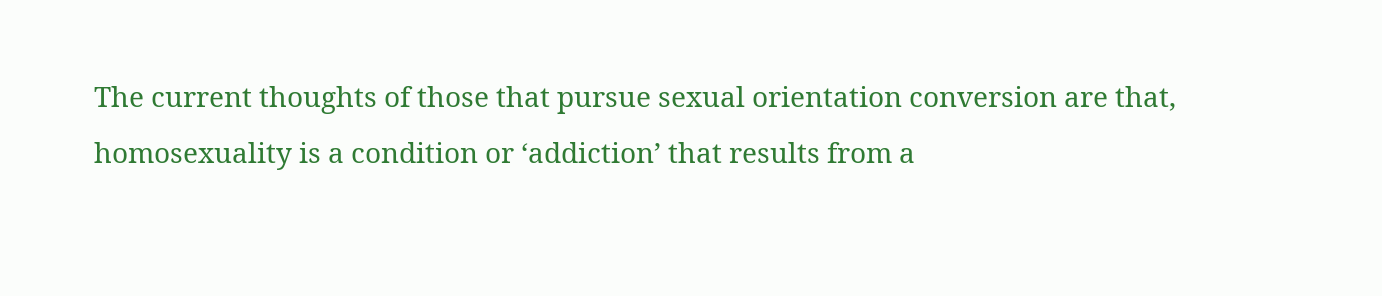The current thoughts of those that pursue sexual orientation conversion are that, homosexuality is a condition or ‘addiction’ that results from a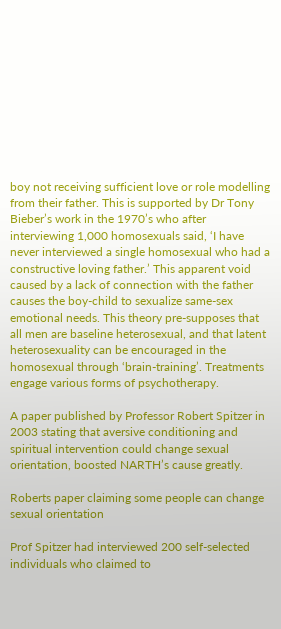boy not receiving sufficient love or role modelling from their father. This is supported by Dr Tony Bieber’s work in the 1970’s who after interviewing 1,000 homosexuals said, ‘I have never interviewed a single homosexual who had a constructive loving father.’ This apparent void caused by a lack of connection with the father causes the boy-child to sexualize same-sex emotional needs. This theory pre-supposes that all men are baseline heterosexual, and that latent heterosexuality can be encouraged in the homosexual through ‘brain-training’. Treatments engage various forms of psychotherapy.

A paper published by Professor Robert Spitzer in 2003 stating that aversive conditioning and spiritual intervention could change sexual orientation, boosted NARTH’s cause greatly.

Roberts paper claiming some people can change sexual orientation

Prof Spitzer had interviewed 200 self-selected individuals who claimed to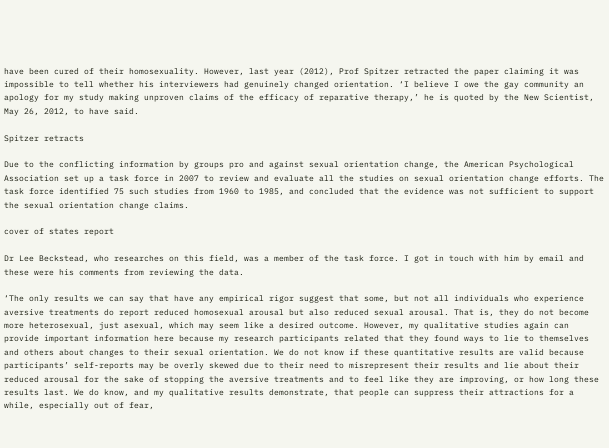have been cured of their homosexuality. However, last year (2012), Prof Spitzer retracted the paper claiming it was impossible to tell whether his interviewers had genuinely changed orientation. ‘I believe I owe the gay community an apology for my study making unproven claims of the efficacy of reparative therapy,’ he is quoted by the New Scientist, May 26, 2012, to have said.

Spitzer retracts

Due to the conflicting information by groups pro and against sexual orientation change, the American Psychological Association set up a task force in 2007 to review and evaluate all the studies on sexual orientation change efforts. The task force identified 75 such studies from 1960 to 1985, and concluded that the evidence was not sufficient to support the sexual orientation change claims.

cover of states report

Dr Lee Beckstead, who researches on this field, was a member of the task force. I got in touch with him by email and these were his comments from reviewing the data.

‘The only results we can say that have any empirical rigor suggest that some, but not all individuals who experience aversive treatments do report reduced homosexual arousal but also reduced sexual arousal. That is, they do not become more heterosexual, just asexual, which may seem like a desired outcome. However, my qualitative studies again can provide important information here because my research participants related that they found ways to lie to themselves and others about changes to their sexual orientation. We do not know if these quantitative results are valid because participants’ self-reports may be overly skewed due to their need to misrepresent their results and lie about their reduced arousal for the sake of stopping the aversive treatments and to feel like they are improving, or how long these results last. We do know, and my qualitative results demonstrate, that people can suppress their attractions for a while, especially out of fear,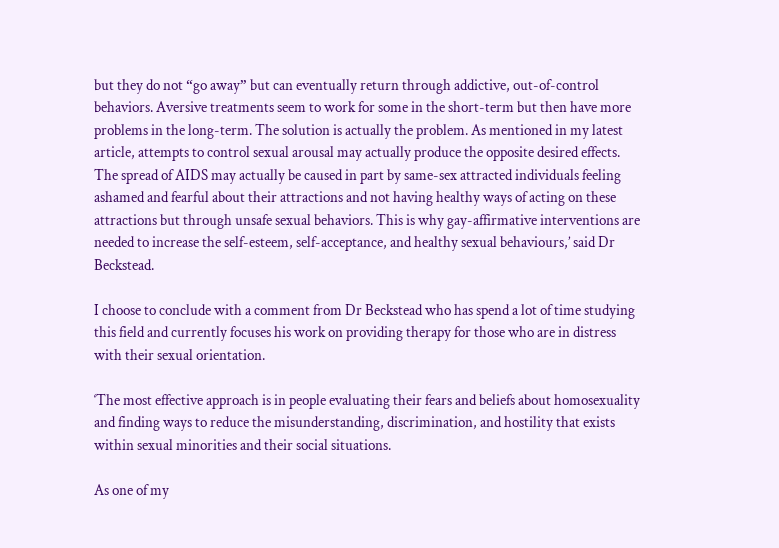but they do not “go away” but can eventually return through addictive, out-of-control behaviors. Aversive treatments seem to work for some in the short-term but then have more problems in the long-term. The solution is actually the problem. As mentioned in my latest article, attempts to control sexual arousal may actually produce the opposite desired effects. The spread of AIDS may actually be caused in part by same-sex attracted individuals feeling ashamed and fearful about their attractions and not having healthy ways of acting on these attractions but through unsafe sexual behaviors. This is why gay-affirmative interventions are needed to increase the self-esteem, self-acceptance, and healthy sexual behaviours,’ said Dr Beckstead.

I choose to conclude with a comment from Dr Beckstead who has spend a lot of time studying this field and currently focuses his work on providing therapy for those who are in distress with their sexual orientation.

‘The most effective approach is in people evaluating their fears and beliefs about homosexuality and finding ways to reduce the misunderstanding, discrimination, and hostility that exists within sexual minorities and their social situations.

As one of my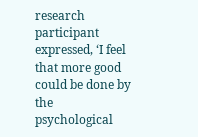research participant expressed, ‘I feel that more good could be done by the psychological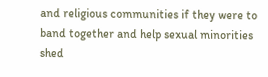and religious communities if they were to band together and help sexual minorities shed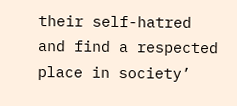their self-hatred and find a respected place in society’